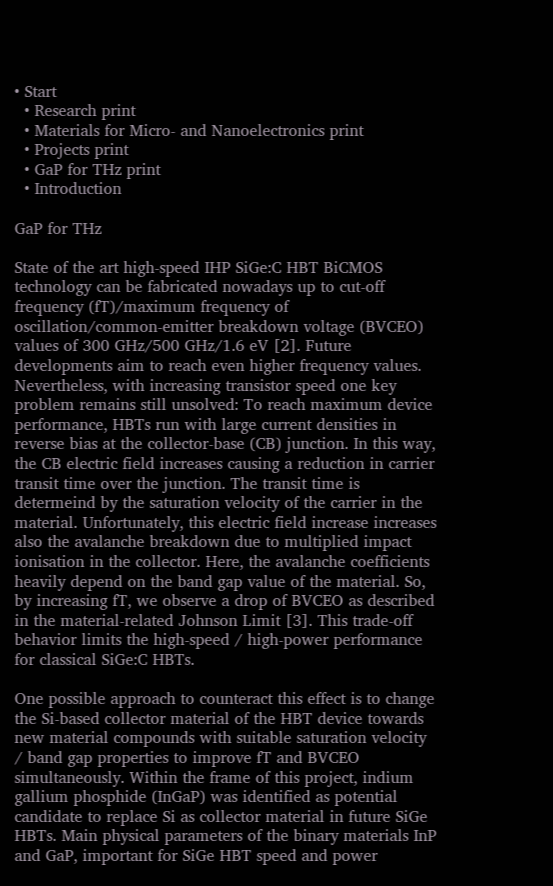• Start
  • Research print
  • Materials for Micro- and Nanoelectronics print
  • Projects print
  • GaP for THz print
  • Introduction

GaP for THz

State of the art high-speed IHP SiGe:C HBT BiCMOS technology can be fabricated nowadays up to cut-off frequency (fT)/maximum frequency of oscillation/common-emitter breakdown voltage (BVCEO) values of 300 GHz/500 GHz/1.6 eV [2]. Future developments aim to reach even higher frequency values. Nevertheless, with increasing transistor speed one key problem remains still unsolved: To reach maximum device performance, HBTs run with large current densities in reverse bias at the collector-base (CB) junction. In this way, the CB electric field increases causing a reduction in carrier transit time over the junction. The transit time is determeind by the saturation velocity of the carrier in the material. Unfortunately, this electric field increase increases also the avalanche breakdown due to multiplied impact ionisation in the collector. Here, the avalanche coefficients heavily depend on the band gap value of the material. So, by increasing fT, we observe a drop of BVCEO as described in the material-related Johnson Limit [3]. This trade-off behavior limits the high-speed / high-power performance for classical SiGe:C HBTs.

One possible approach to counteract this effect is to change the Si-based collector material of the HBT device towards new material compounds with suitable saturation velocity / band gap properties to improve fT and BVCEO simultaneously. Within the frame of this project, indium gallium phosphide (InGaP) was identified as potential candidate to replace Si as collector material in future SiGe HBTs. Main physical parameters of the binary materials InP and GaP, important for SiGe HBT speed and power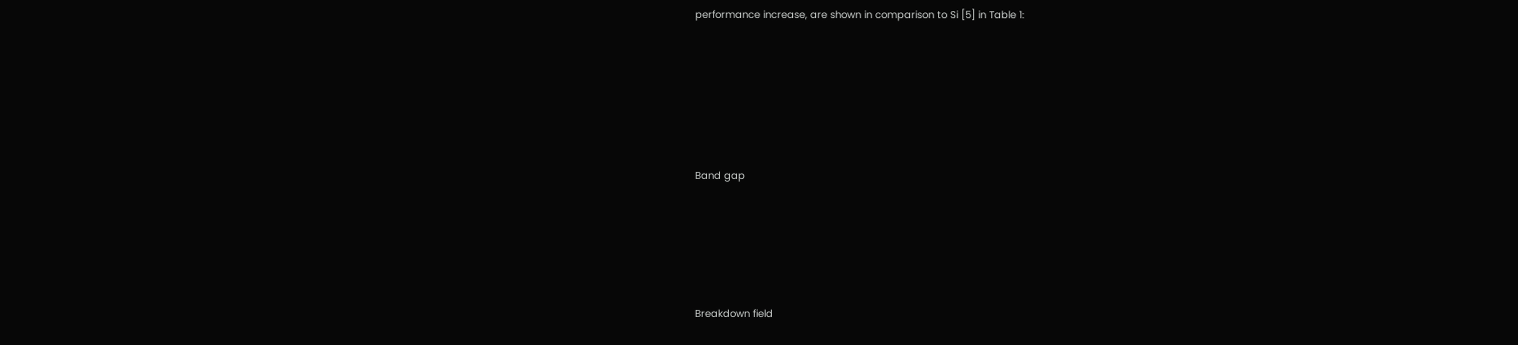performance increase, are shown in comparison to Si [5] in Table 1:






Band gap





Breakdown field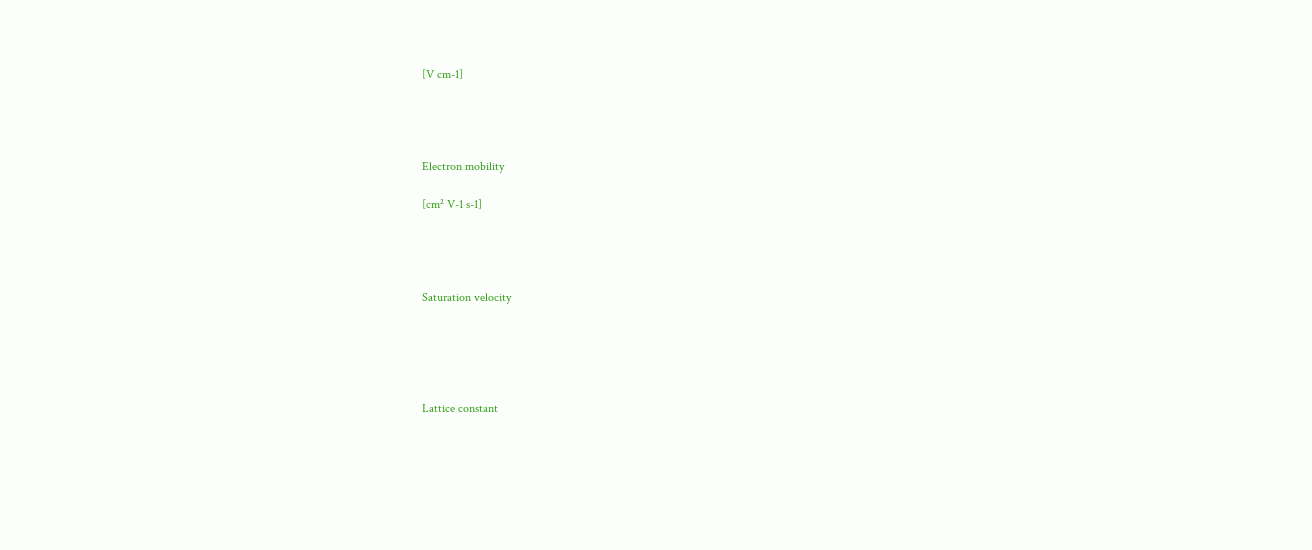[V cm-1]




Electron mobility

[cm² V-1 s-1]




Saturation velocity





Lattice constant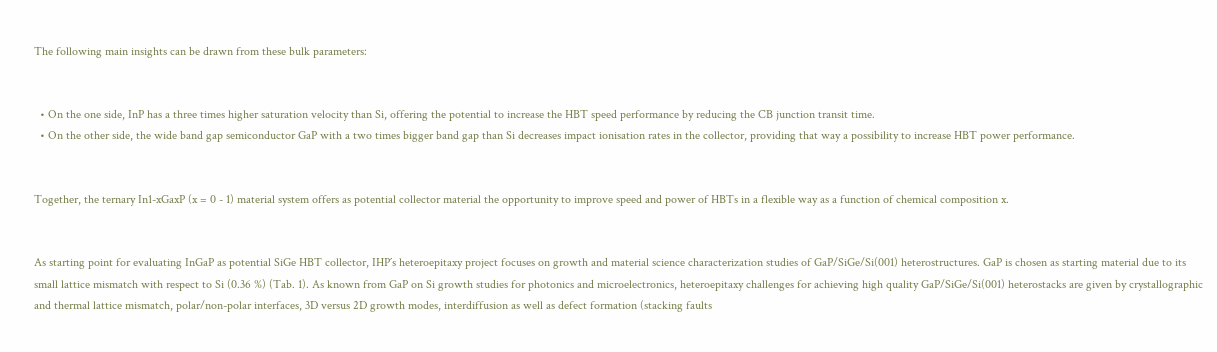The following main insights can be drawn from these bulk parameters:


  • On the one side, InP has a three times higher saturation velocity than Si, offering the potential to increase the HBT speed performance by reducing the CB junction transit time.
  • On the other side, the wide band gap semiconductor GaP with a two times bigger band gap than Si decreases impact ionisation rates in the collector, providing that way a possibility to increase HBT power performance.


Together, the ternary In1-xGaxP (x = 0 - 1) material system offers as potential collector material the opportunity to improve speed and power of HBTs in a flexible way as a function of chemical composition x.


As starting point for evaluating InGaP as potential SiGe HBT collector, IHP´s heteroepitaxy project focuses on growth and material science characterization studies of GaP/SiGe/Si(001) heterostructures. GaP is chosen as starting material due to its small lattice mismatch with respect to Si (0.36 %) (Tab. 1). As known from GaP on Si growth studies for photonics and microelectronics, heteroepitaxy challenges for achieving high quality GaP/SiGe/Si(001) heterostacks are given by crystallographic and thermal lattice mismatch, polar/non-polar interfaces, 3D versus 2D growth modes, interdiffusion as well as defect formation (stacking faults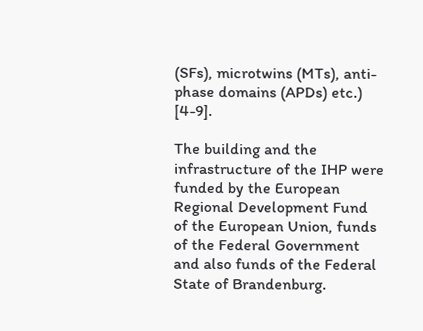(SFs), microtwins (MTs), anti-phase domains (APDs) etc.) [4-9].

The building and the infrastructure of the IHP were funded by the European Regional Development Fund of the European Union, funds of the Federal Government and also funds of the Federal State of Brandenburg.